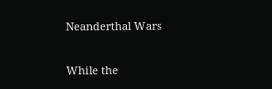Neanderthal Wars

While the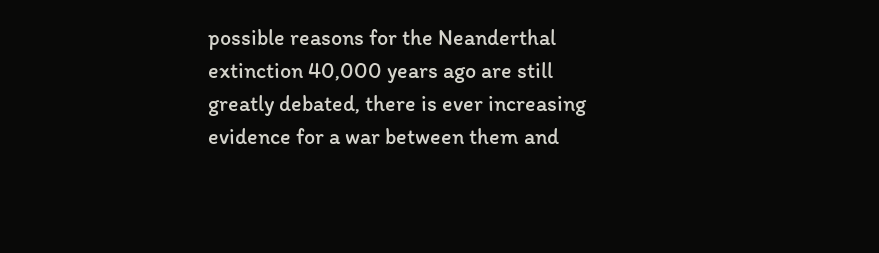possible reasons for the Neanderthal extinction 40,000 years ago are still greatly debated, there is ever increasing evidence for a war between them and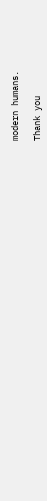modern humans.

Thank you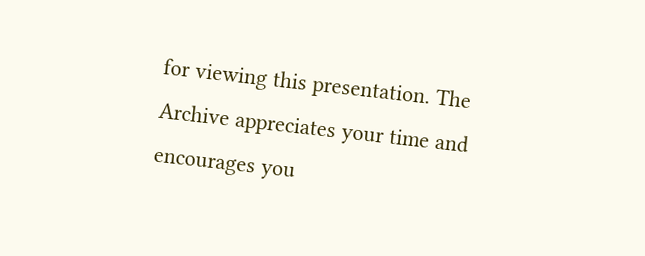for viewing this presentation. The Archive appreciates your time and encourages you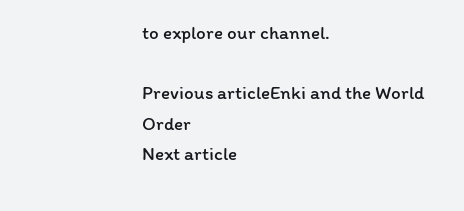to explore our channel.

Previous articleEnki and the World Order
Next article